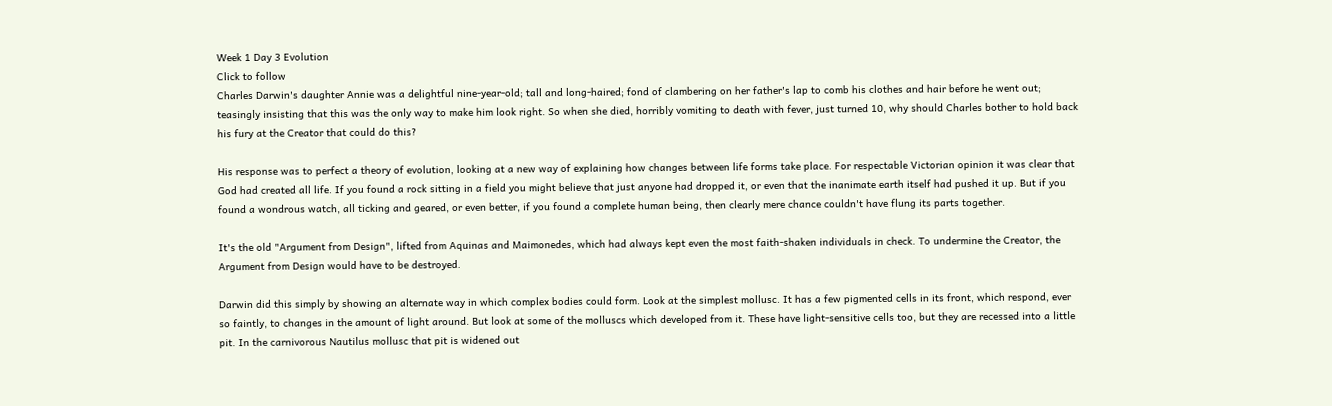Week 1 Day 3 Evolution
Click to follow
Charles Darwin's daughter Annie was a delightful nine-year-old; tall and long-haired; fond of clambering on her father's lap to comb his clothes and hair before he went out; teasingly insisting that this was the only way to make him look right. So when she died, horribly vomiting to death with fever, just turned 10, why should Charles bother to hold back his fury at the Creator that could do this?

His response was to perfect a theory of evolution, looking at a new way of explaining how changes between life forms take place. For respectable Victorian opinion it was clear that God had created all life. If you found a rock sitting in a field you might believe that just anyone had dropped it, or even that the inanimate earth itself had pushed it up. But if you found a wondrous watch, all ticking and geared, or even better, if you found a complete human being, then clearly mere chance couldn't have flung its parts together.

It's the old "Argument from Design", lifted from Aquinas and Maimonedes, which had always kept even the most faith-shaken individuals in check. To undermine the Creator, the Argument from Design would have to be destroyed.

Darwin did this simply by showing an alternate way in which complex bodies could form. Look at the simplest mollusc. It has a few pigmented cells in its front, which respond, ever so faintly, to changes in the amount of light around. But look at some of the molluscs which developed from it. These have light-sensitive cells too, but they are recessed into a little pit. In the carnivorous Nautilus mollusc that pit is widened out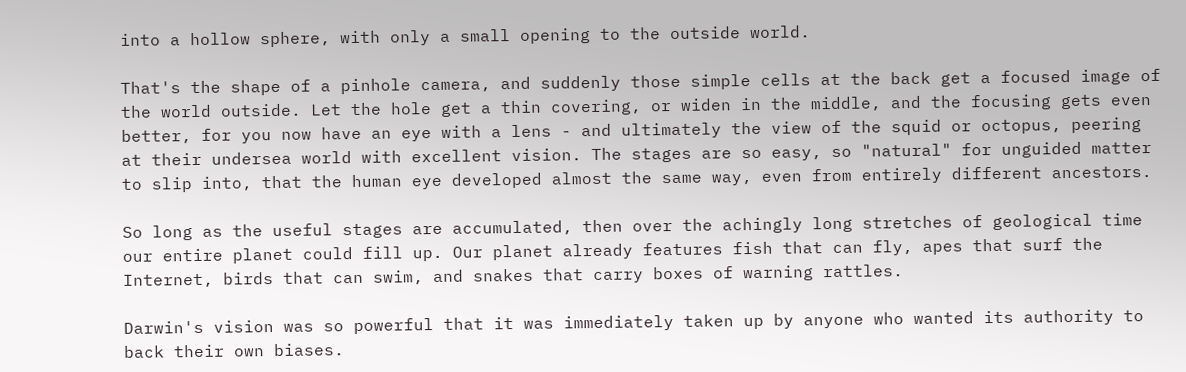into a hollow sphere, with only a small opening to the outside world.

That's the shape of a pinhole camera, and suddenly those simple cells at the back get a focused image of the world outside. Let the hole get a thin covering, or widen in the middle, and the focusing gets even better, for you now have an eye with a lens - and ultimately the view of the squid or octopus, peering at their undersea world with excellent vision. The stages are so easy, so "natural" for unguided matter to slip into, that the human eye developed almost the same way, even from entirely different ancestors.

So long as the useful stages are accumulated, then over the achingly long stretches of geological time our entire planet could fill up. Our planet already features fish that can fly, apes that surf the Internet, birds that can swim, and snakes that carry boxes of warning rattles.

Darwin's vision was so powerful that it was immediately taken up by anyone who wanted its authority to back their own biases.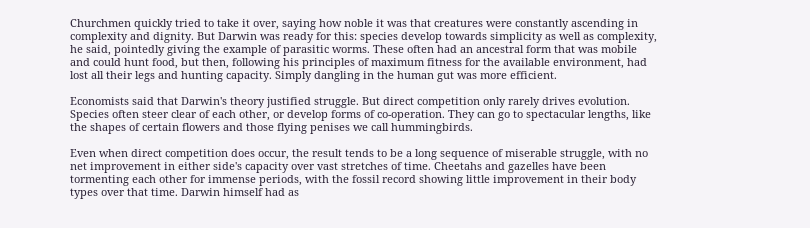Churchmen quickly tried to take it over, saying how noble it was that creatures were constantly ascending in complexity and dignity. But Darwin was ready for this: species develop towards simplicity as well as complexity, he said, pointedly giving the example of parasitic worms. These often had an ancestral form that was mobile and could hunt food, but then, following his principles of maximum fitness for the available environment, had lost all their legs and hunting capacity. Simply dangling in the human gut was more efficient.

Economists said that Darwin's theory justified struggle. But direct competition only rarely drives evolution. Species often steer clear of each other, or develop forms of co-operation. They can go to spectacular lengths, like the shapes of certain flowers and those flying penises we call hummingbirds.

Even when direct competition does occur, the result tends to be a long sequence of miserable struggle, with no net improvement in either side's capacity over vast stretches of time. Cheetahs and gazelles have been tormenting each other for immense periods, with the fossil record showing little improvement in their body types over that time. Darwin himself had as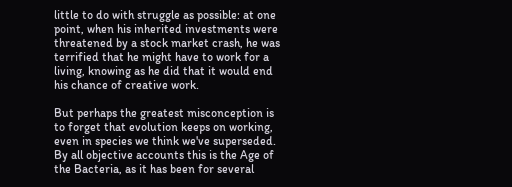little to do with struggle as possible: at one point, when his inherited investments were threatened by a stock market crash, he was terrified that he might have to work for a living, knowing as he did that it would end his chance of creative work.

But perhaps the greatest misconception is to forget that evolution keeps on working, even in species we think we've superseded. By all objective accounts this is the Age of the Bacteria, as it has been for several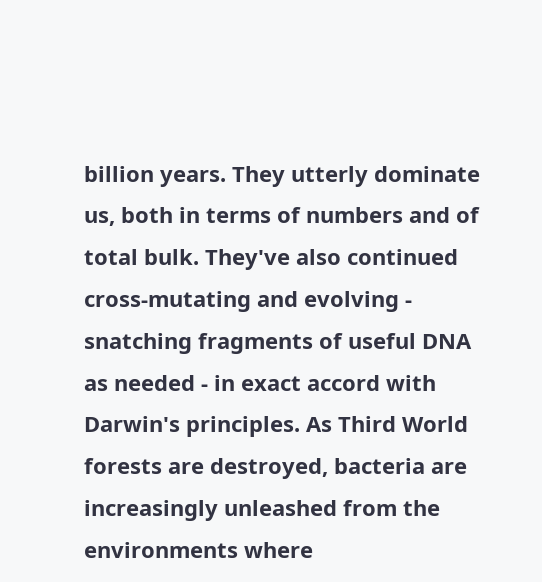billion years. They utterly dominate us, both in terms of numbers and of total bulk. They've also continued cross-mutating and evolving - snatching fragments of useful DNA as needed - in exact accord with Darwin's principles. As Third World forests are destroyed, bacteria are increasingly unleashed from the environments where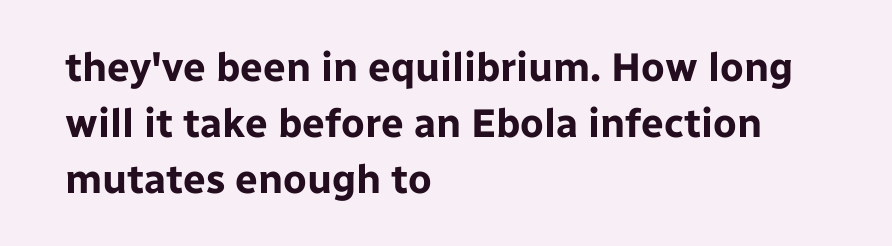they've been in equilibrium. How long will it take before an Ebola infection mutates enough to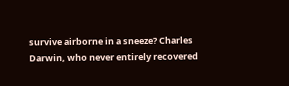survive airborne in a sneeze? Charles Darwin, who never entirely recovered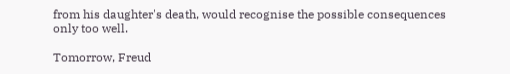from his daughter's death, would recognise the possible consequences only too well.

Tomorrow, Freud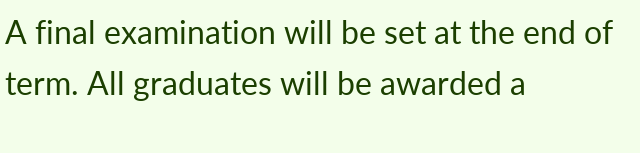A final examination will be set at the end of term. All graduates will be awarded a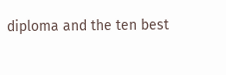diploma and the ten best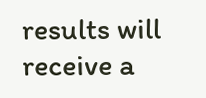results will receive a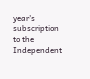year's subscription to the Independent